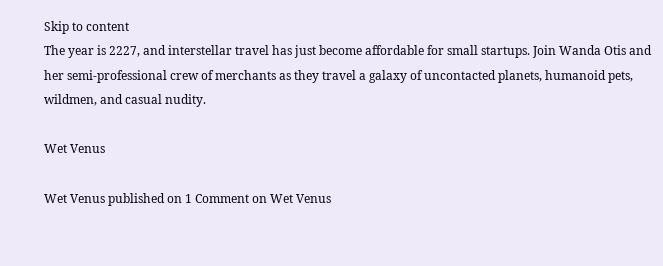Skip to content
The year is 2227, and interstellar travel has just become affordable for small startups. Join Wanda Otis and her semi-professional crew of merchants as they travel a galaxy of uncontacted planets, humanoid pets, wildmen, and casual nudity.

Wet Venus

Wet Venus published on 1 Comment on Wet Venus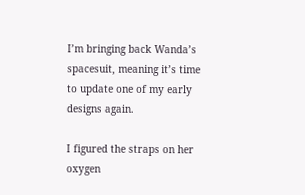I’m bringing back Wanda’s spacesuit, meaning it’s time to update one of my early designs again.

I figured the straps on her oxygen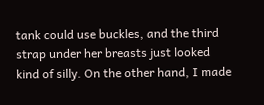tank could use buckles, and the third strap under her breasts just looked kind of silly. On the other hand, I made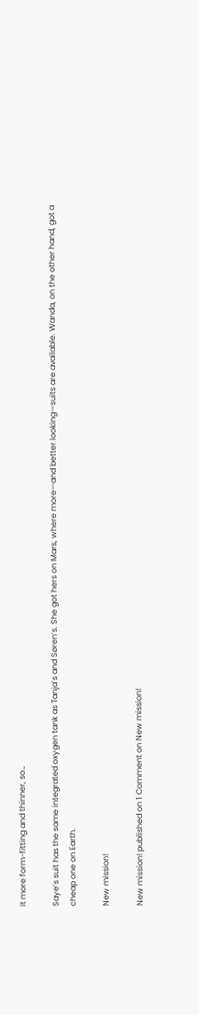it more form-fitting and thinner, so…

Saye’s suit has the same integrated oxygen tank as Tanja’s and Søren’s. She got hers on Mars, where more—and better looking—suits are available. Wanda, on the other hand, got a cheap one on Earth.

New mission!

New mission! published on 1 Comment on New mission!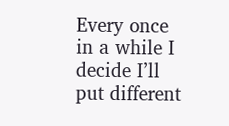Every once in a while I decide I’ll put different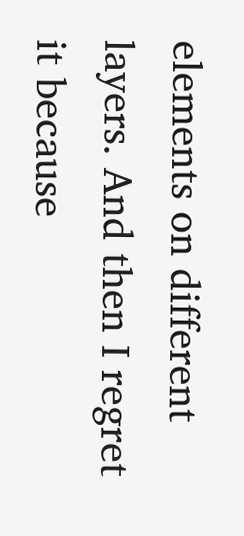elements on different layers. And then I regret it because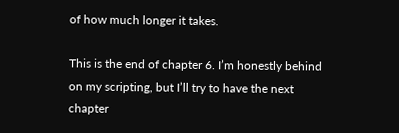of how much longer it takes.

This is the end of chapter 6. I’m honestly behind on my scripting, but I’ll try to have the next chapter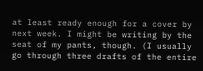at least ready enough for a cover by next week. I might be writing by the seat of my pants, though. (I usually go through three drafts of the entire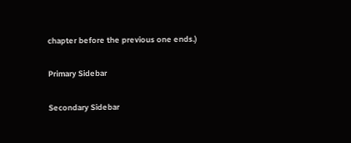chapter before the previous one ends.)

Primary Sidebar

Secondary Sidebar